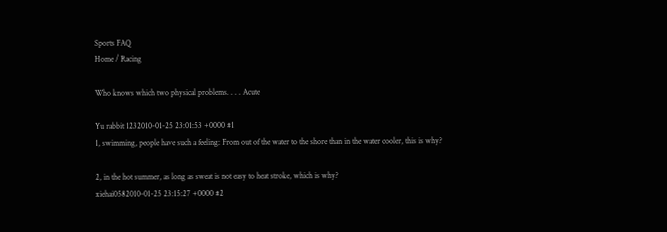Sports FAQ
Home / Racing

Who knows which two physical problems. . . . Acute

Yu rabbit 1232010-01-25 23:01:53 +0000 #1
1, swimming, people have such a feeling: From out of the water to the shore than in the water cooler, this is why?

2, in the hot summer, as long as sweat is not easy to heat stroke, which is why?
xiehai0582010-01-25 23:15:27 +0000 #2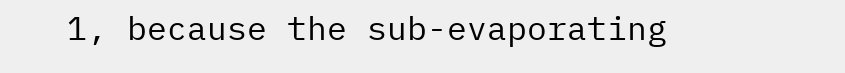1, because the sub-evaporating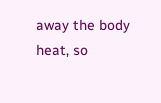away the body heat, so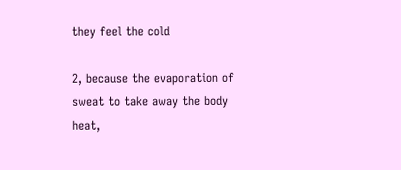they feel the cold

2, because the evaporation of sweat to take away the body heat,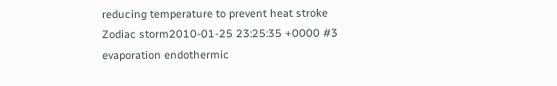reducing temperature to prevent heat stroke
Zodiac storm2010-01-25 23:25:35 +0000 #3
evaporation endothermic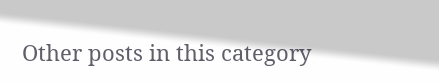Other posts in this category